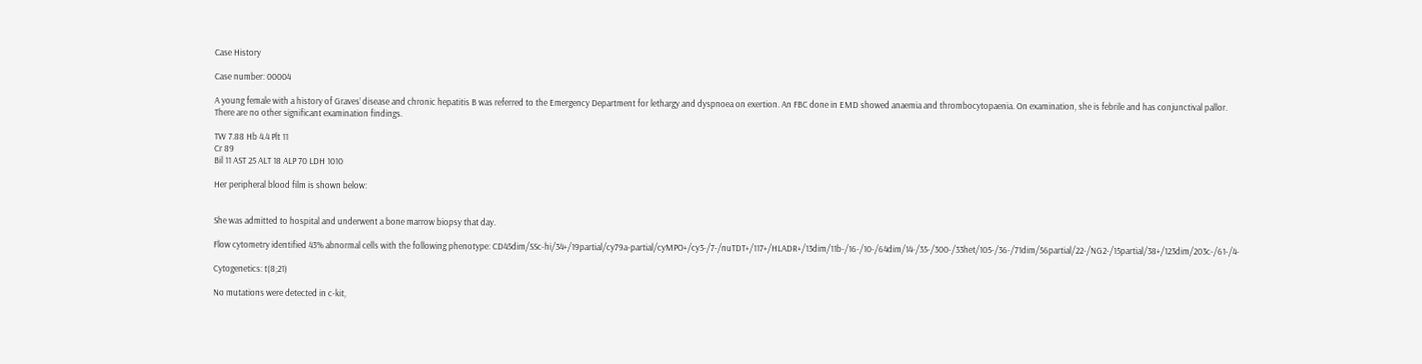Case History

Case number: 00004

A young female with a history of Graves’ disease and chronic hepatitis B was referred to the Emergency Department for lethargy and dyspnoea on exertion. An FBC done in EMD showed anaemia and thrombocytopaenia. On examination, she is febrile and has conjunctival pallor. There are no other significant examination findings.

TW 7.88 Hb 4.4 Plt 11
Cr 89
Bil 11 AST 25 ALT 18 ALP 70 LDH 1010

Her peripheral blood film is shown below:


She was admitted to hospital and underwent a bone marrow biopsy that day.

Flow cytometry identified 43% abnormal cells with the following phenotype: CD45dim/SSc-hi/34+/19partial/cy79a-partial/cyMPO+/cy3-/7-/nuTDT+/117+/HLADR+/13dim/11b-/16-/10-/64dim/14-/35-/300-/33het/105-/36-/71dim/56partial/22-/NG2-/15partial/38+/123dim/203c-/61-/4-

Cytogenetics: t(8;21)

No mutations were detected in c-kit,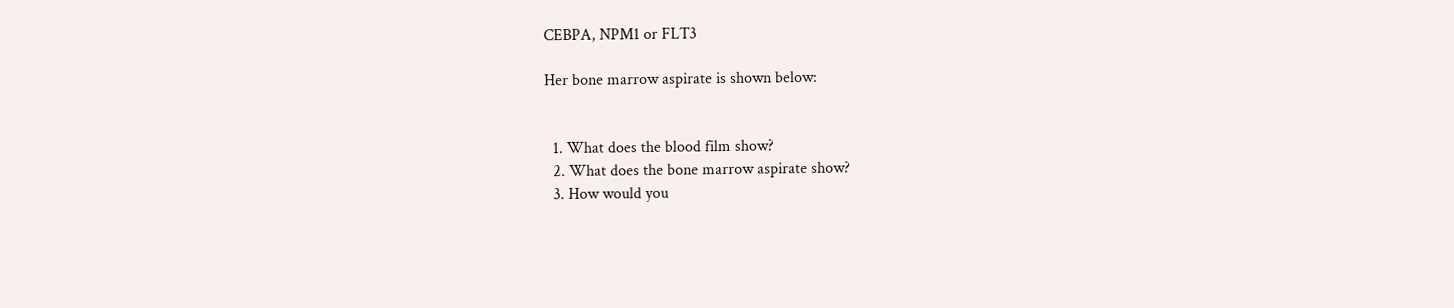CEBPA, NPM1 or FLT3

Her bone marrow aspirate is shown below:


  1. What does the blood film show?
  2. What does the bone marrow aspirate show?
  3. How would you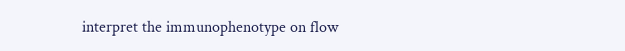interpret the immunophenotype on flow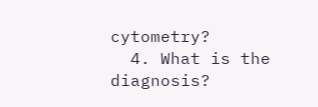cytometry?
  4. What is the diagnosis?